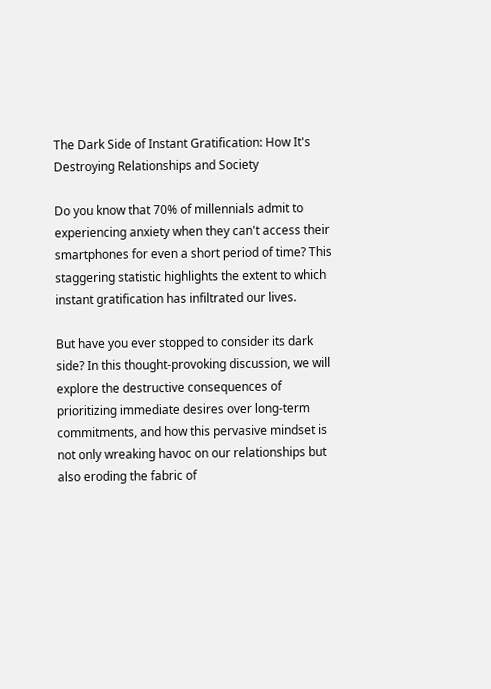The Dark Side of Instant Gratification: How It's Destroying Relationships and Society

Do you know that 70% of millennials admit to experiencing anxiety when they can't access their smartphones for even a short period of time? This staggering statistic highlights the extent to which instant gratification has infiltrated our lives.

But have you ever stopped to consider its dark side? In this thought-provoking discussion, we will explore the destructive consequences of prioritizing immediate desires over long-term commitments, and how this pervasive mindset is not only wreaking havoc on our relationships but also eroding the fabric of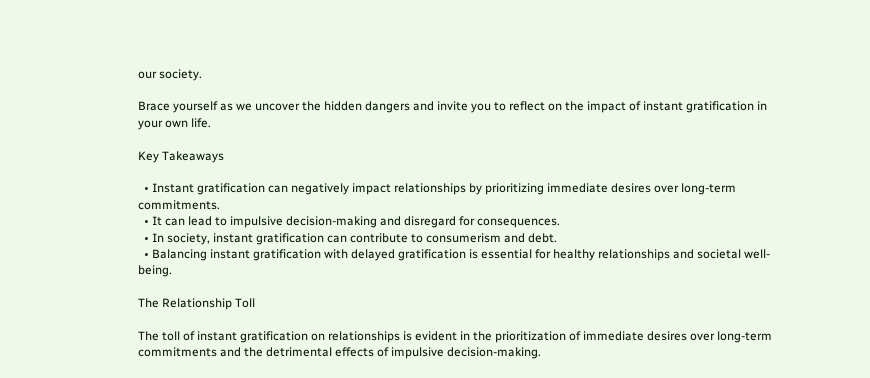our society.

Brace yourself as we uncover the hidden dangers and invite you to reflect on the impact of instant gratification in your own life.

Key Takeaways

  • Instant gratification can negatively impact relationships by prioritizing immediate desires over long-term commitments.
  • It can lead to impulsive decision-making and disregard for consequences.
  • In society, instant gratification can contribute to consumerism and debt.
  • Balancing instant gratification with delayed gratification is essential for healthy relationships and societal well-being.

The Relationship Toll

The toll of instant gratification on relationships is evident in the prioritization of immediate desires over long-term commitments and the detrimental effects of impulsive decision-making.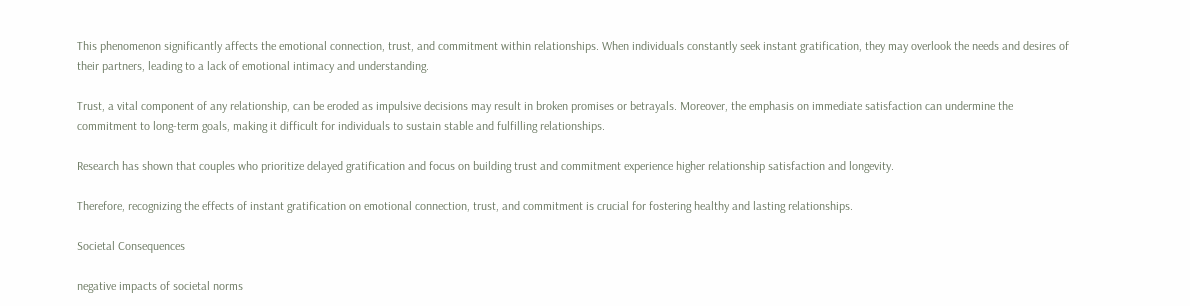This phenomenon significantly affects the emotional connection, trust, and commitment within relationships. When individuals constantly seek instant gratification, they may overlook the needs and desires of their partners, leading to a lack of emotional intimacy and understanding.

Trust, a vital component of any relationship, can be eroded as impulsive decisions may result in broken promises or betrayals. Moreover, the emphasis on immediate satisfaction can undermine the commitment to long-term goals, making it difficult for individuals to sustain stable and fulfilling relationships.

Research has shown that couples who prioritize delayed gratification and focus on building trust and commitment experience higher relationship satisfaction and longevity.

Therefore, recognizing the effects of instant gratification on emotional connection, trust, and commitment is crucial for fostering healthy and lasting relationships.

Societal Consequences

negative impacts of societal norms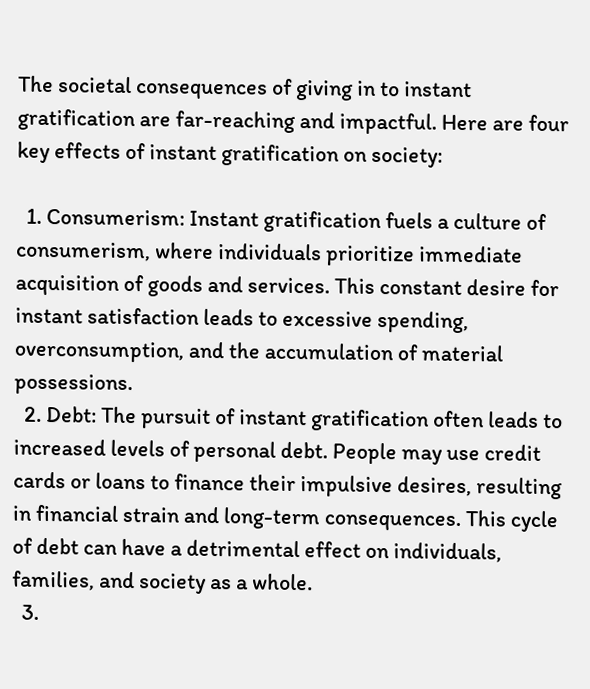The societal consequences of giving in to instant gratification are far-reaching and impactful. Here are four key effects of instant gratification on society:

  1. Consumerism: Instant gratification fuels a culture of consumerism, where individuals prioritize immediate acquisition of goods and services. This constant desire for instant satisfaction leads to excessive spending, overconsumption, and the accumulation of material possessions.
  2. Debt: The pursuit of instant gratification often leads to increased levels of personal debt. People may use credit cards or loans to finance their impulsive desires, resulting in financial strain and long-term consequences. This cycle of debt can have a detrimental effect on individuals, families, and society as a whole.
  3.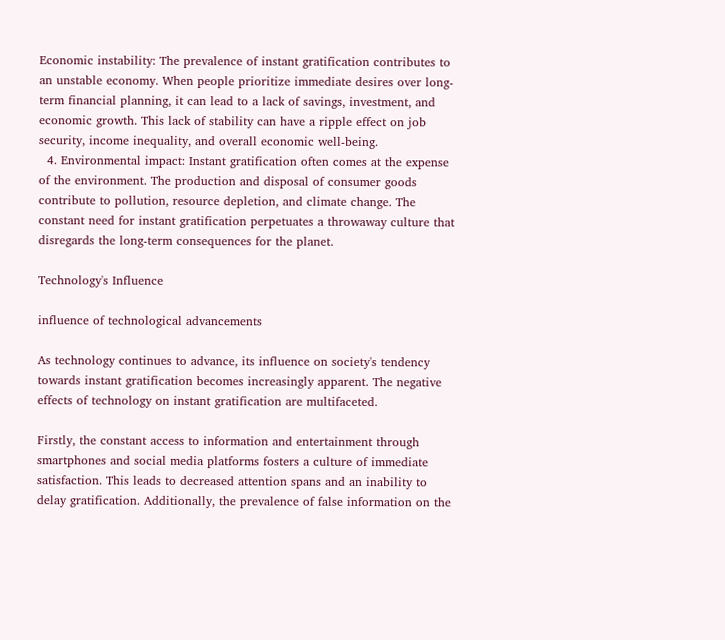Economic instability: The prevalence of instant gratification contributes to an unstable economy. When people prioritize immediate desires over long-term financial planning, it can lead to a lack of savings, investment, and economic growth. This lack of stability can have a ripple effect on job security, income inequality, and overall economic well-being.
  4. Environmental impact: Instant gratification often comes at the expense of the environment. The production and disposal of consumer goods contribute to pollution, resource depletion, and climate change. The constant need for instant gratification perpetuates a throwaway culture that disregards the long-term consequences for the planet.

Technology's Influence

influence of technological advancements

As technology continues to advance, its influence on society's tendency towards instant gratification becomes increasingly apparent. The negative effects of technology on instant gratification are multifaceted.

Firstly, the constant access to information and entertainment through smartphones and social media platforms fosters a culture of immediate satisfaction. This leads to decreased attention spans and an inability to delay gratification. Additionally, the prevalence of false information on the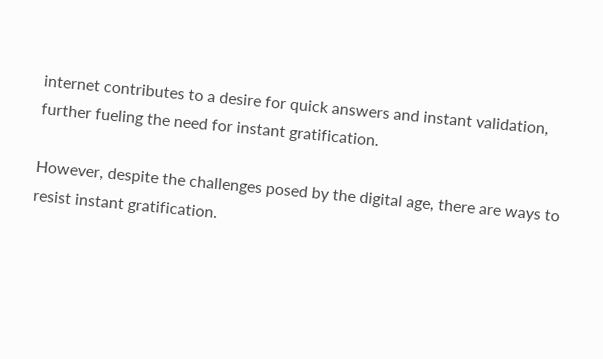internet contributes to a desire for quick answers and instant validation, further fueling the need for instant gratification.

However, despite the challenges posed by the digital age, there are ways to resist instant gratification.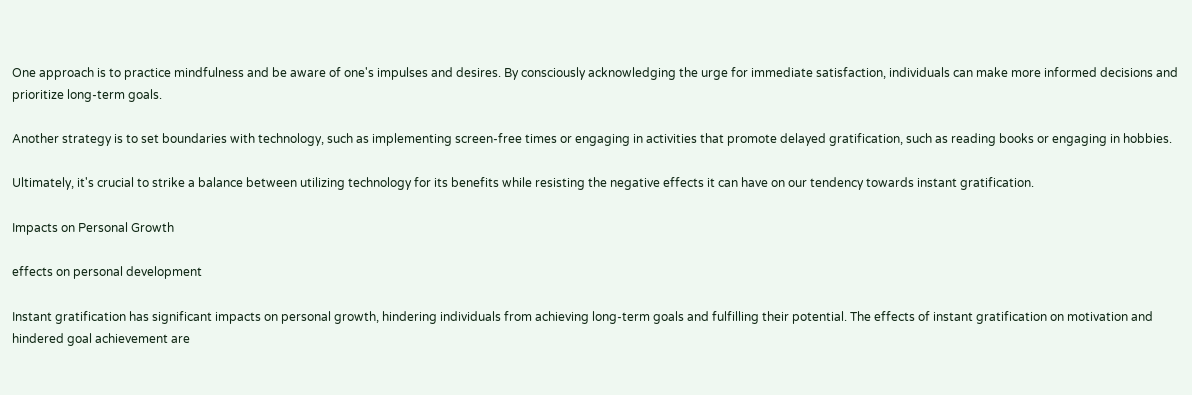One approach is to practice mindfulness and be aware of one's impulses and desires. By consciously acknowledging the urge for immediate satisfaction, individuals can make more informed decisions and prioritize long-term goals.

Another strategy is to set boundaries with technology, such as implementing screen-free times or engaging in activities that promote delayed gratification, such as reading books or engaging in hobbies.

Ultimately, it's crucial to strike a balance between utilizing technology for its benefits while resisting the negative effects it can have on our tendency towards instant gratification.

Impacts on Personal Growth

effects on personal development

Instant gratification has significant impacts on personal growth, hindering individuals from achieving long-term goals and fulfilling their potential. The effects of instant gratification on motivation and hindered goal achievement are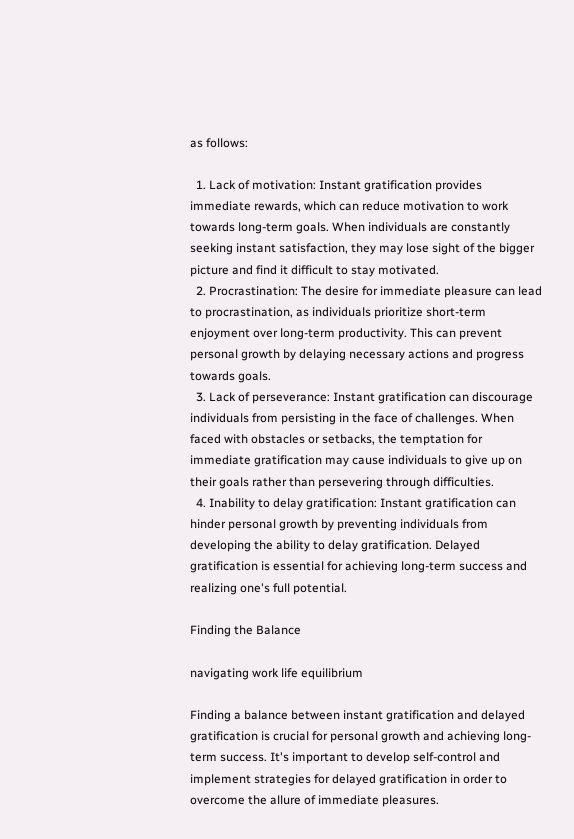as follows:

  1. Lack of motivation: Instant gratification provides immediate rewards, which can reduce motivation to work towards long-term goals. When individuals are constantly seeking instant satisfaction, they may lose sight of the bigger picture and find it difficult to stay motivated.
  2. Procrastination: The desire for immediate pleasure can lead to procrastination, as individuals prioritize short-term enjoyment over long-term productivity. This can prevent personal growth by delaying necessary actions and progress towards goals.
  3. Lack of perseverance: Instant gratification can discourage individuals from persisting in the face of challenges. When faced with obstacles or setbacks, the temptation for immediate gratification may cause individuals to give up on their goals rather than persevering through difficulties.
  4. Inability to delay gratification: Instant gratification can hinder personal growth by preventing individuals from developing the ability to delay gratification. Delayed gratification is essential for achieving long-term success and realizing one's full potential.

Finding the Balance

navigating work life equilibrium

Finding a balance between instant gratification and delayed gratification is crucial for personal growth and achieving long-term success. It's important to develop self-control and implement strategies for delayed gratification in order to overcome the allure of immediate pleasures.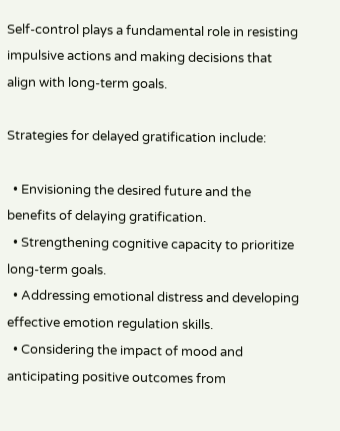Self-control plays a fundamental role in resisting impulsive actions and making decisions that align with long-term goals.

Strategies for delayed gratification include:

  • Envisioning the desired future and the benefits of delaying gratification.
  • Strengthening cognitive capacity to prioritize long-term goals.
  • Addressing emotional distress and developing effective emotion regulation skills.
  • Considering the impact of mood and anticipating positive outcomes from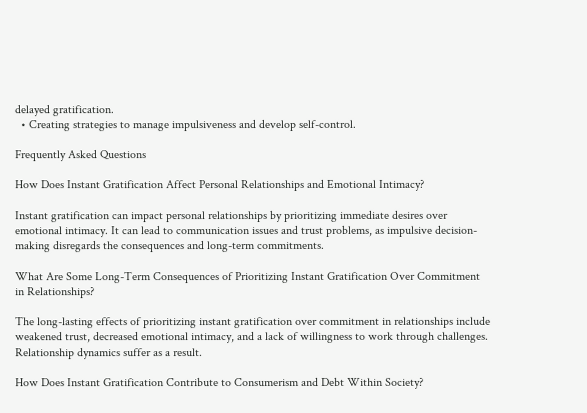delayed gratification.
  • Creating strategies to manage impulsiveness and develop self-control.

Frequently Asked Questions

How Does Instant Gratification Affect Personal Relationships and Emotional Intimacy?

Instant gratification can impact personal relationships by prioritizing immediate desires over emotional intimacy. It can lead to communication issues and trust problems, as impulsive decision-making disregards the consequences and long-term commitments.

What Are Some Long-Term Consequences of Prioritizing Instant Gratification Over Commitment in Relationships?

The long-lasting effects of prioritizing instant gratification over commitment in relationships include weakened trust, decreased emotional intimacy, and a lack of willingness to work through challenges. Relationship dynamics suffer as a result.

How Does Instant Gratification Contribute to Consumerism and Debt Within Society?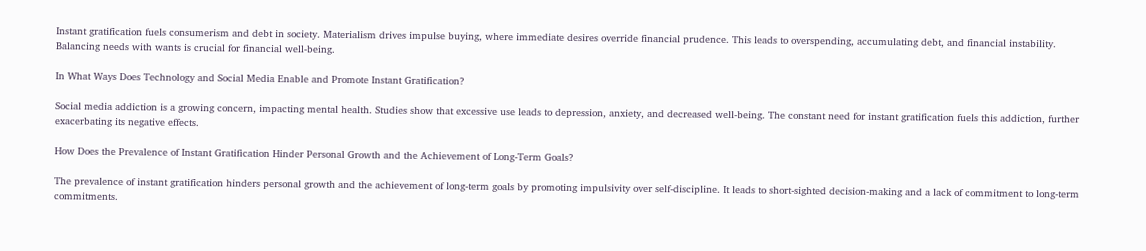Instant gratification fuels consumerism and debt in society. Materialism drives impulse buying, where immediate desires override financial prudence. This leads to overspending, accumulating debt, and financial instability. Balancing needs with wants is crucial for financial well-being.

In What Ways Does Technology and Social Media Enable and Promote Instant Gratification?

Social media addiction is a growing concern, impacting mental health. Studies show that excessive use leads to depression, anxiety, and decreased well-being. The constant need for instant gratification fuels this addiction, further exacerbating its negative effects.

How Does the Prevalence of Instant Gratification Hinder Personal Growth and the Achievement of Long-Term Goals?

The prevalence of instant gratification hinders personal growth and the achievement of long-term goals by promoting impulsivity over self-discipline. It leads to short-sighted decision-making and a lack of commitment to long-term commitments.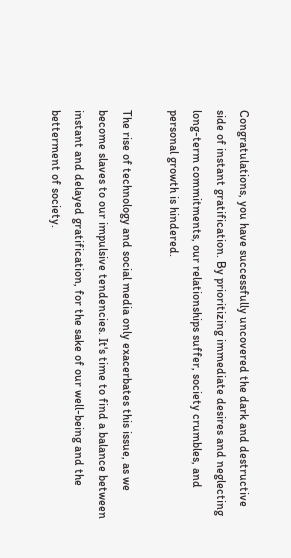Congratulations, you have successfully uncovered the dark and destructive side of instant gratification. By prioritizing immediate desires and neglecting long-term commitments, our relationships suffer, society crumbles, and personal growth is hindered.

The rise of technology and social media only exacerbates this issue, as we become slaves to our impulsive tendencies. It's time to find a balance between instant and delayed gratification, for the sake of our well-being and the betterment of society.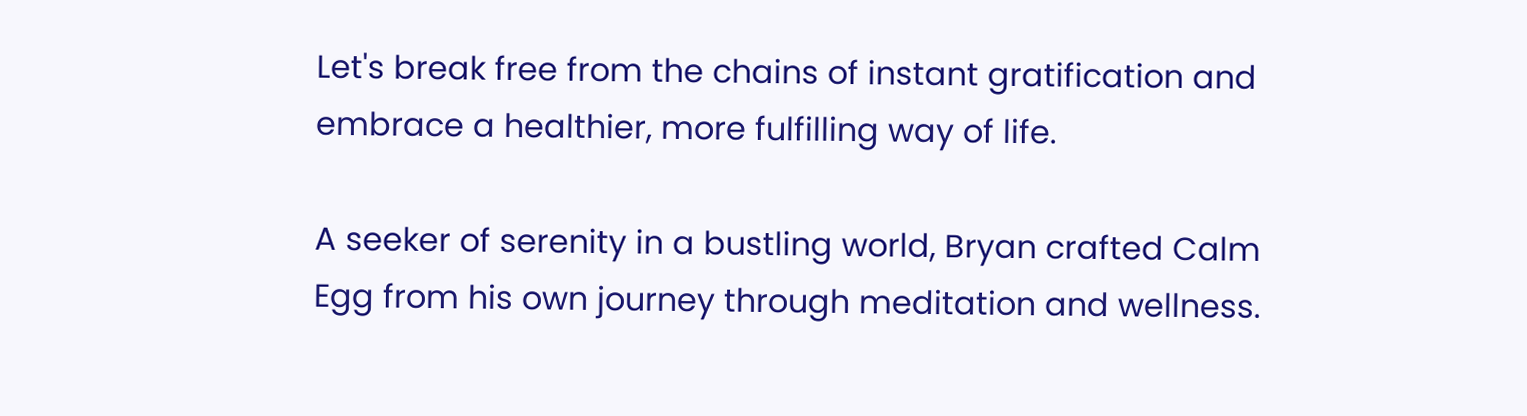Let's break free from the chains of instant gratification and embrace a healthier, more fulfilling way of life.

A seeker of serenity in a bustling world, Bryan crafted Calm Egg from his own journey through meditation and wellness.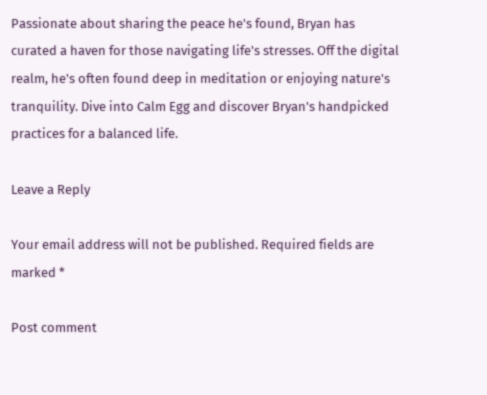Passionate about sharing the peace he's found, Bryan has curated a haven for those navigating life's stresses. Off the digital realm, he's often found deep in meditation or enjoying nature's tranquility. Dive into Calm Egg and discover Bryan's handpicked practices for a balanced life.

Leave a Reply

Your email address will not be published. Required fields are marked *

Post comment